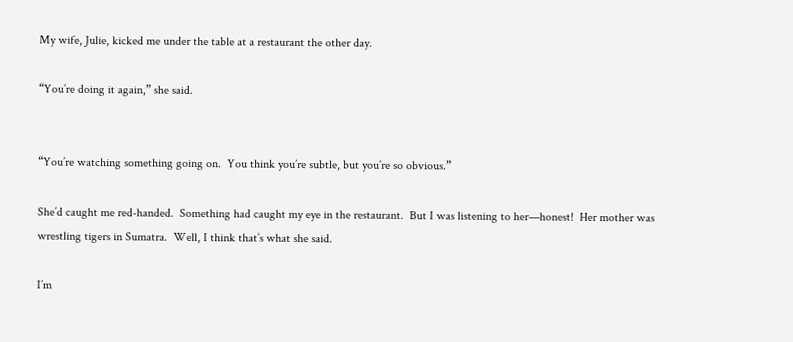My wife, Julie, kicked me under the table at a restaurant the other day.

“You’re doing it again,” she said.


“You’re watching something going on.  You think you’re subtle, but you’re so obvious.”

She’d caught me red-handed.  Something had caught my eye in the restaurant.  But I was listening to her—honest!  Her mother was wrestling tigers in Sumatra.  Well, I think that’s what she said.

I’m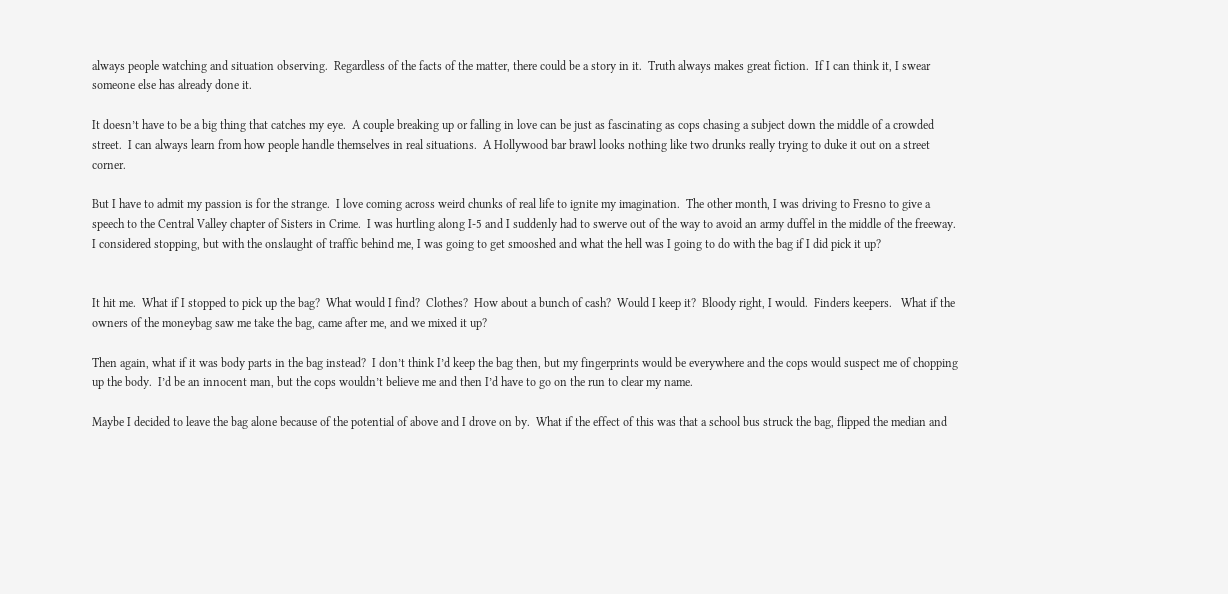always people watching and situation observing.  Regardless of the facts of the matter, there could be a story in it.  Truth always makes great fiction.  If I can think it, I swear someone else has already done it.

It doesn’t have to be a big thing that catches my eye.  A couple breaking up or falling in love can be just as fascinating as cops chasing a subject down the middle of a crowded street.  I can always learn from how people handle themselves in real situations.  A Hollywood bar brawl looks nothing like two drunks really trying to duke it out on a street corner.

But I have to admit my passion is for the strange.  I love coming across weird chunks of real life to ignite my imagination.  The other month, I was driving to Fresno to give a speech to the Central Valley chapter of Sisters in Crime.  I was hurtling along I-5 and I suddenly had to swerve out of the way to avoid an army duffel in the middle of the freeway.  I considered stopping, but with the onslaught of traffic behind me, I was going to get smooshed and what the hell was I going to do with the bag if I did pick it up?


It hit me.  What if I stopped to pick up the bag?  What would I find?  Clothes?  How about a bunch of cash?  Would I keep it?  Bloody right, I would.  Finders keepers.   What if the owners of the moneybag saw me take the bag, came after me, and we mixed it up?

Then again, what if it was body parts in the bag instead?  I don’t think I’d keep the bag then, but my fingerprints would be everywhere and the cops would suspect me of chopping up the body.  I’d be an innocent man, but the cops wouldn’t believe me and then I’d have to go on the run to clear my name.

Maybe I decided to leave the bag alone because of the potential of above and I drove on by.  What if the effect of this was that a school bus struck the bag, flipped the median and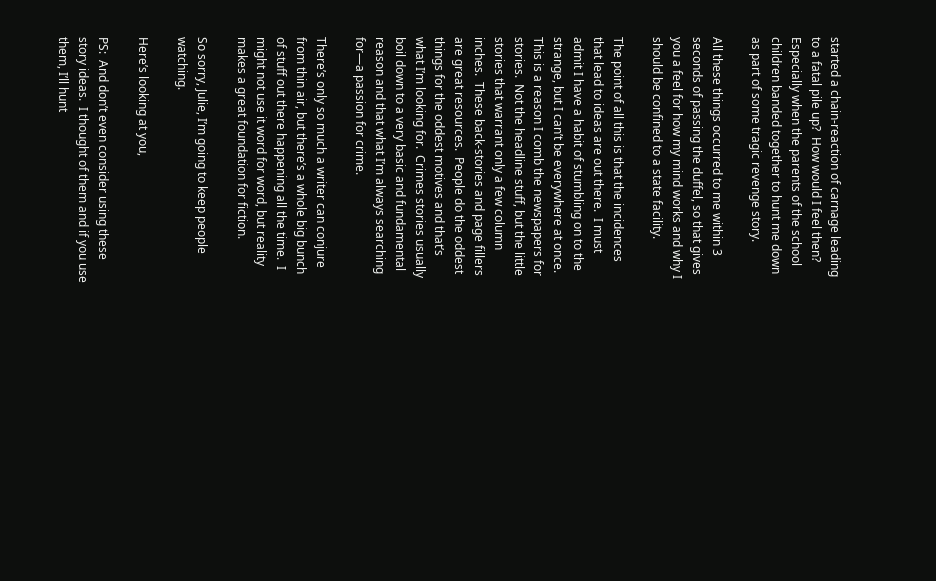started a chain-reaction of carnage leading to a fatal pile up?  How would I feel then?  Especially when the parents of the school children banded together to hunt me down as part of some tragic revenge story.

All these things occurred to me within 3 seconds of passing the duffel, so that gives you a feel for how my mind works and why I should be confined to a state facility.

The point of all this is that the incidences that lead to ideas are out there.  I must admit I have a habit of stumbling on to the strange, but I can’t be everywhere at once.  This is a reason I comb the newspapers for stories.  Not the headline stuff, but the little stories that warrant only a few column inches.  These back-stories and page fillers are great resources.  People do the oddest things for the oddest motives and that’s what I’m looking for.  Crimes stories usually boil down to a very basic and fundamental reason and that what I’m always searching for—a passion for crime.

There’s only so much a writer can conjure from thin air, but there’s a whole big bunch of stuff out there happening all the time.  I might not use it word for word, but reality makes a great foundation for fiction.

So sorry, Julie, I’m going to keep people watching.

Here’s looking at you,

PS:  And don’t even consider using these story ideas.  I thought of them and if you use them, I’ll hunt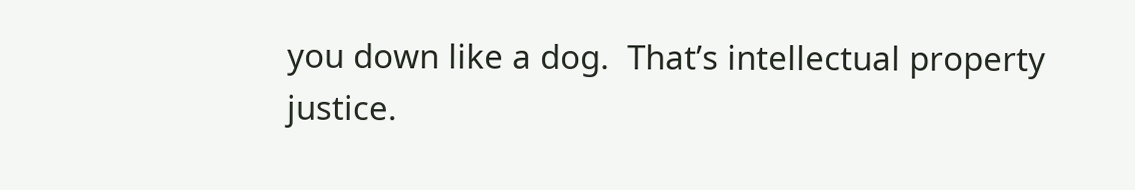you down like a dog.  That’s intellectual property justice.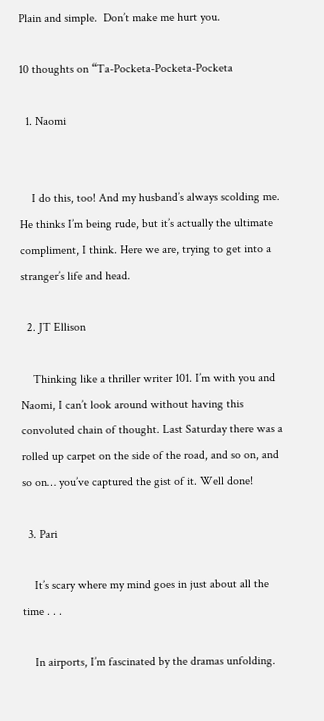Plain and simple.  Don’t make me hurt you.

10 thoughts on “Ta-Pocketa-Pocketa-Pocketa

  1. Naomi


    I do this, too! And my husband’s always scolding me. He thinks I’m being rude, but it’s actually the ultimate compliment, I think. Here we are, trying to get into a stranger’s life and head.

  2. JT Ellison

    Thinking like a thriller writer 101. I’m with you and Naomi, I can’t look around without having this convoluted chain of thought. Last Saturday there was a rolled up carpet on the side of the road, and so on, and so on… you’ve captured the gist of it. Well done!

  3. Pari

    It’s scary where my mind goes in just about all the time . . .

    In airports, I’m fascinated by the dramas unfolding.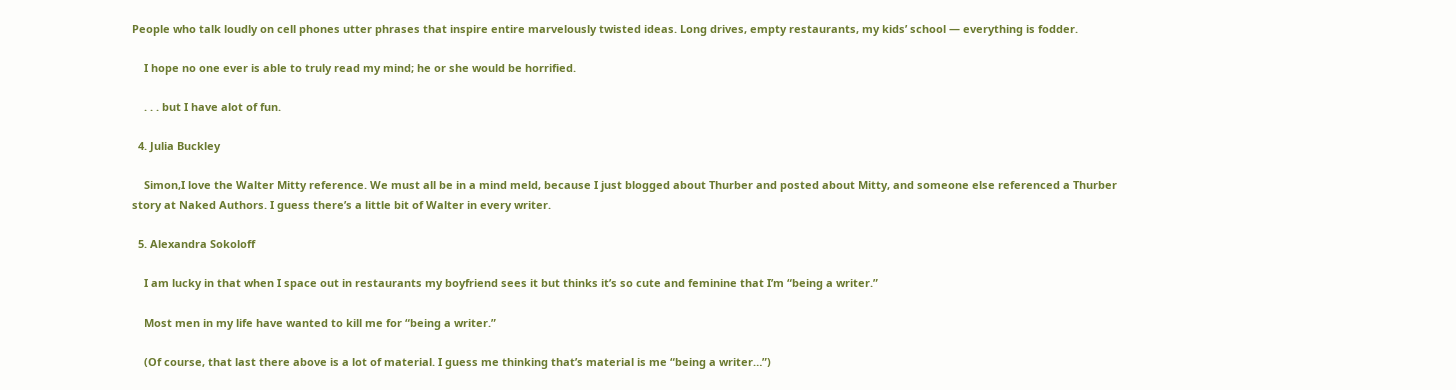People who talk loudly on cell phones utter phrases that inspire entire marvelously twisted ideas. Long drives, empty restaurants, my kids’ school — everything is fodder.

    I hope no one ever is able to truly read my mind; he or she would be horrified.

    . . . but I have alot of fun.

  4. Julia Buckley

    Simon,I love the Walter Mitty reference. We must all be in a mind meld, because I just blogged about Thurber and posted about Mitty, and someone else referenced a Thurber story at Naked Authors. I guess there’s a little bit of Walter in every writer.

  5. Alexandra Sokoloff

    I am lucky in that when I space out in restaurants my boyfriend sees it but thinks it’s so cute and feminine that I’m “being a writer.”

    Most men in my life have wanted to kill me for “being a writer.”

    (Of course, that last there above is a lot of material. I guess me thinking that’s material is me “being a writer…”)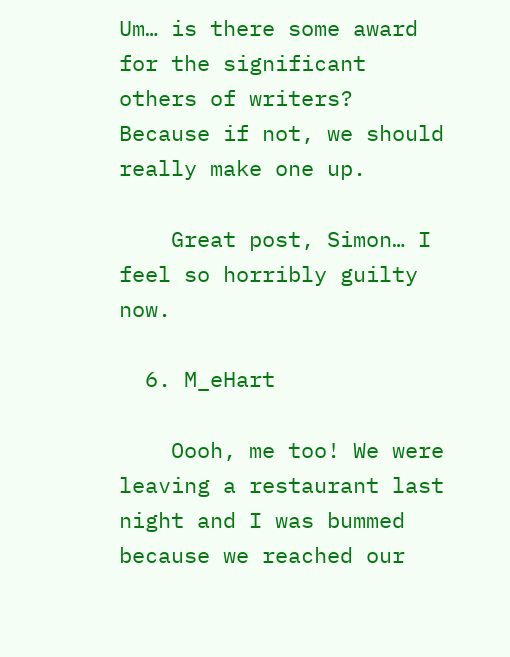Um… is there some award for the significant others of writers? Because if not, we should really make one up.

    Great post, Simon… I feel so horribly guilty now.

  6. M_eHart

    Oooh, me too! We were leaving a restaurant last night and I was bummed because we reached our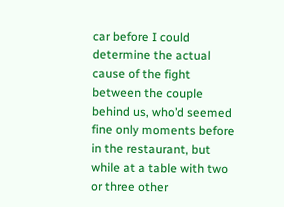car before I could determine the actual cause of the fight between the couple behind us, who’d seemed fine only moments before in the restaurant, but while at a table with two or three other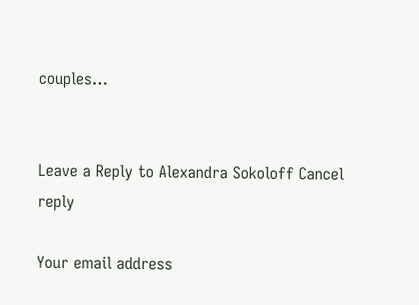couples…


Leave a Reply to Alexandra Sokoloff Cancel reply

Your email address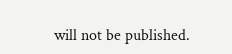will not be published.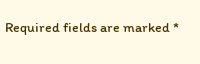Required fields are marked *